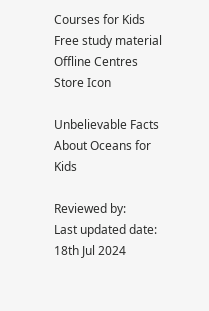Courses for Kids
Free study material
Offline Centres
Store Icon

Unbelievable Facts About Oceans for Kids

Reviewed by:
Last updated date: 18th Jul 2024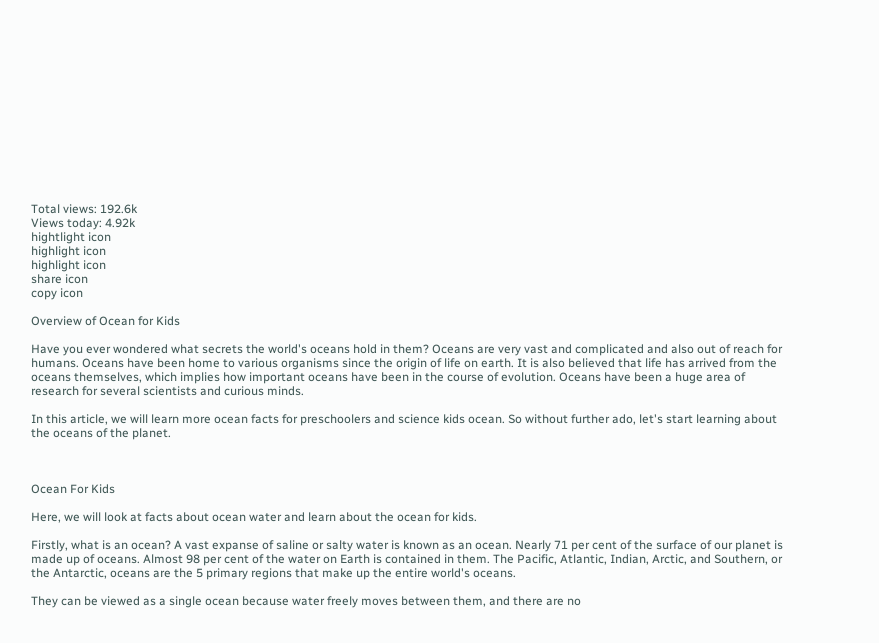Total views: 192.6k
Views today: 4.92k
hightlight icon
highlight icon
highlight icon
share icon
copy icon

Overview of Ocean for Kids

Have you ever wondered what secrets the world's oceans hold in them? Oceans are very vast and complicated and also out of reach for humans. Oceans have been home to various organisms since the origin of life on earth. It is also believed that life has arrived from the oceans themselves, which implies how important oceans have been in the course of evolution. Oceans have been a huge area of research for several scientists and curious minds.

In this article, we will learn more ocean facts for preschoolers and science kids ocean. So without further ado, let's start learning about the oceans of the planet.



Ocean For Kids

Here, we will look at facts about ocean water and learn about the ocean for kids.

Firstly, what is an ocean? A vast expanse of saline or salty water is known as an ocean. Nearly 71 per cent of the surface of our planet is made up of oceans. Almost 98 per cent of the water on Earth is contained in them. The Pacific, Atlantic, Indian, Arctic, and Southern, or the Antarctic, oceans are the 5 primary regions that make up the entire world's oceans.

They can be viewed as a single ocean because water freely moves between them, and there are no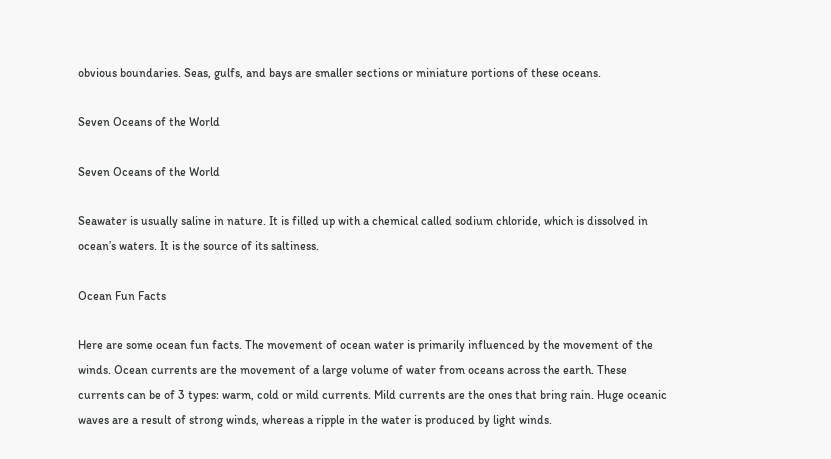obvious boundaries. Seas, gulfs, and bays are smaller sections or miniature portions of these oceans.

Seven Oceans of the World

Seven Oceans of the World

Seawater is usually saline in nature. It is filled up with a chemical called sodium chloride, which is dissolved in ocean’s waters. It is the source of its saltiness.

Ocean Fun Facts

Here are some ocean fun facts. The movement of ocean water is primarily influenced by the movement of the winds. Ocean currents are the movement of a large volume of water from oceans across the earth. These currents can be of 3 types: warm, cold or mild currents. Mild currents are the ones that bring rain. Huge oceanic waves are a result of strong winds, whereas a ripple in the water is produced by light winds.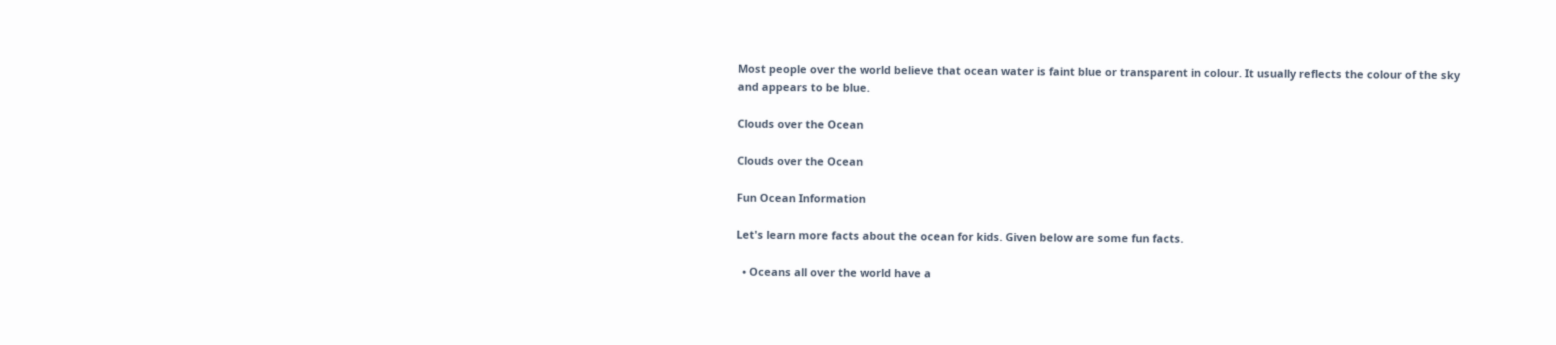Most people over the world believe that ocean water is faint blue or transparent in colour. It usually reflects the colour of the sky and appears to be blue.

Clouds over the Ocean

Clouds over the Ocean

Fun Ocean Information

Let's learn more facts about the ocean for kids. Given below are some fun facts.

  • Oceans all over the world have a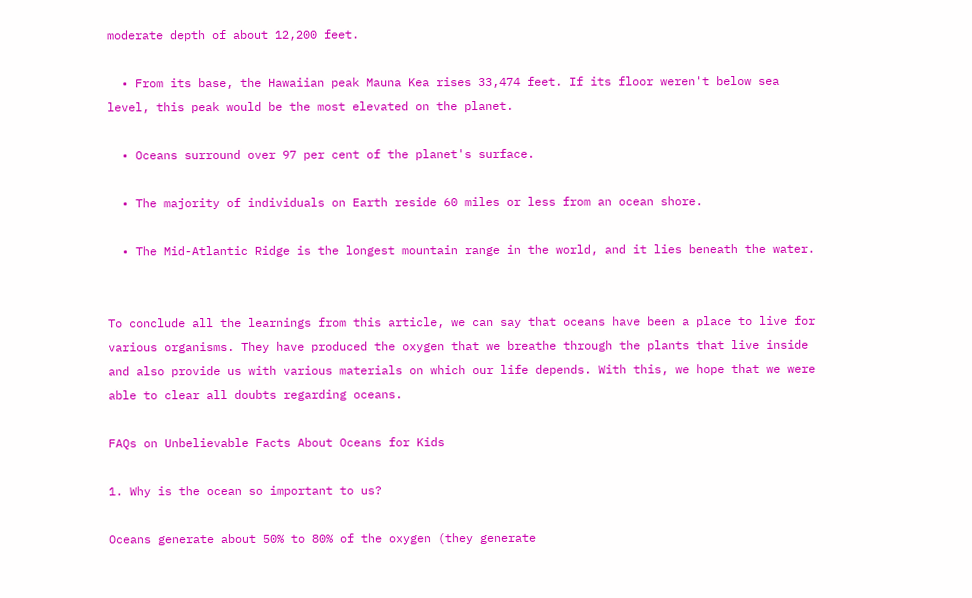moderate depth of about 12,200 feet.

  • From its base, the Hawaiian peak Mauna Kea rises 33,474 feet. If its floor weren't below sea level, this peak would be the most elevated on the planet.

  • Oceans surround over 97 per cent of the planet's surface.

  • The majority of individuals on Earth reside 60 miles or less from an ocean shore.

  • The Mid-Atlantic Ridge is the longest mountain range in the world, and it lies beneath the water.


To conclude all the learnings from this article, we can say that oceans have been a place to live for various organisms. They have produced the oxygen that we breathe through the plants that live inside and also provide us with various materials on which our life depends. With this, we hope that we were able to clear all doubts regarding oceans.

FAQs on Unbelievable Facts About Oceans for Kids

1. Why is the ocean so important to us?

Oceans generate about 50% to 80% of the oxygen (they generate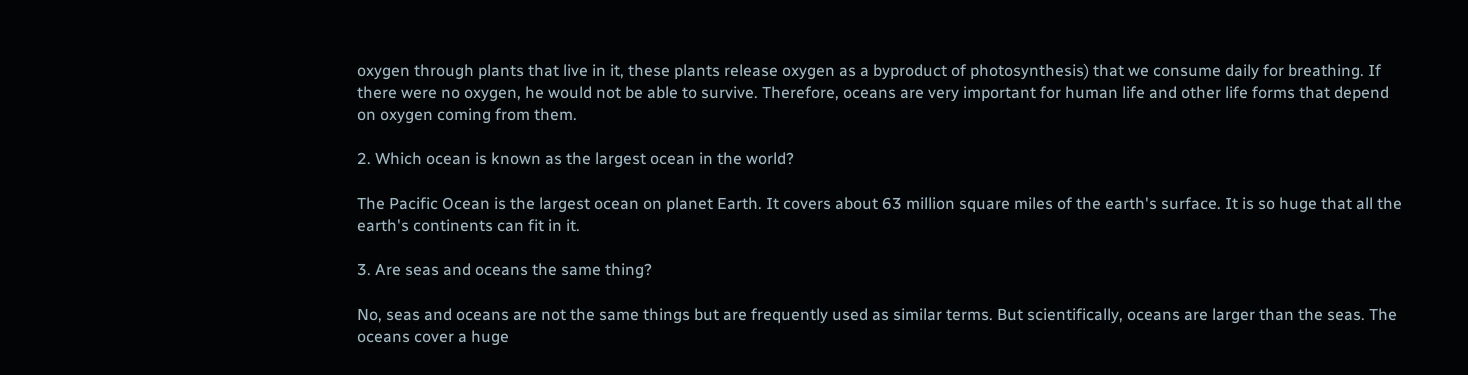oxygen through plants that live in it, these plants release oxygen as a byproduct of photosynthesis) that we consume daily for breathing. If there were no oxygen, he would not be able to survive. Therefore, oceans are very important for human life and other life forms that depend on oxygen coming from them.

2. Which ocean is known as the largest ocean in the world?

The Pacific Ocean is the largest ocean on planet Earth. It covers about 63 million square miles of the earth's surface. It is so huge that all the earth's continents can fit in it.

3. Are seas and oceans the same thing?

No, seas and oceans are not the same things but are frequently used as similar terms. But scientifically, oceans are larger than the seas. The oceans cover a huge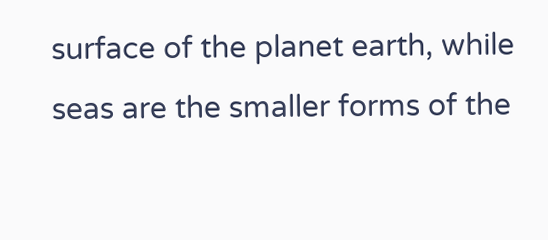surface of the planet earth, while seas are the smaller forms of the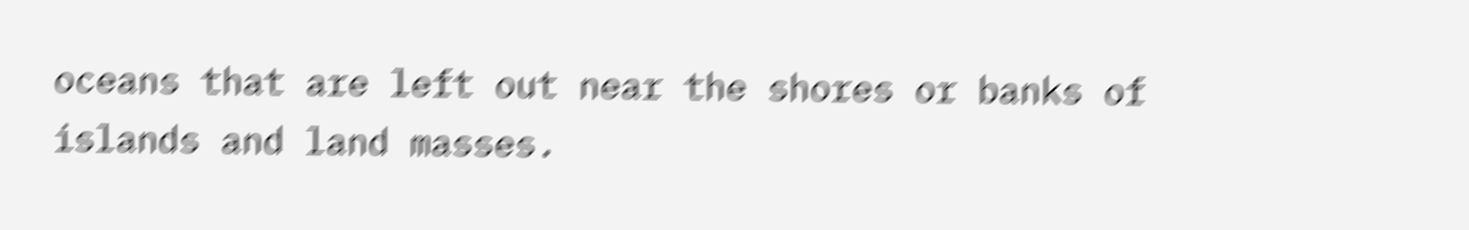oceans that are left out near the shores or banks of islands and land masses.